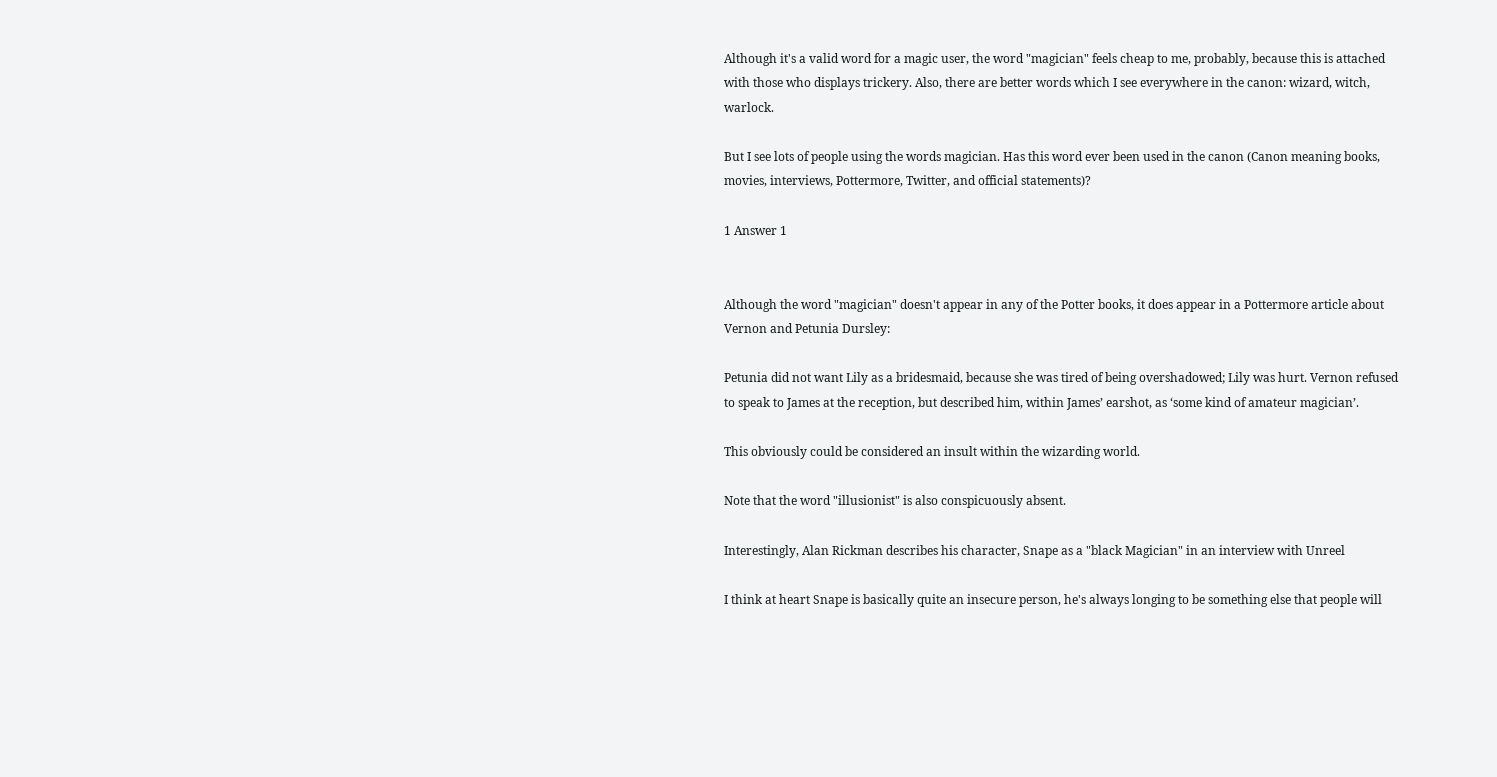Although it's a valid word for a magic user, the word "magician" feels cheap to me, probably, because this is attached with those who displays trickery. Also, there are better words which I see everywhere in the canon: wizard, witch, warlock.

But I see lots of people using the words magician. Has this word ever been used in the canon (Canon meaning books, movies, interviews, Pottermore, Twitter, and official statements)?

1 Answer 1


Although the word "magician" doesn't appear in any of the Potter books, it does appear in a Pottermore article about Vernon and Petunia Dursley:

Petunia did not want Lily as a bridesmaid, because she was tired of being overshadowed; Lily was hurt. Vernon refused to speak to James at the reception, but described him, within James’ earshot, as ‘some kind of amateur magician’.

This obviously could be considered an insult within the wizarding world.

Note that the word "illusionist" is also conspicuously absent.

Interestingly, Alan Rickman describes his character, Snape as a "black Magician" in an interview with Unreel

I think at heart Snape is basically quite an insecure person, he's always longing to be something else that people will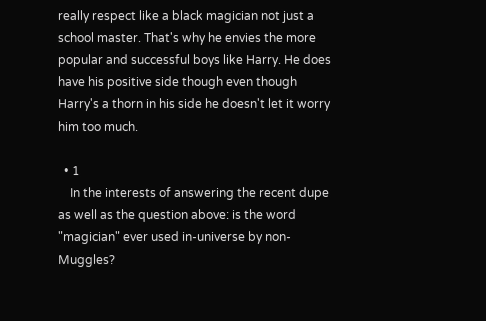really respect like a black magician not just a school master. That's why he envies the more popular and successful boys like Harry. He does have his positive side though even though Harry's a thorn in his side he doesn't let it worry him too much.

  • 1
    In the interests of answering the recent dupe as well as the question above: is the word "magician" ever used in-universe by non-Muggles?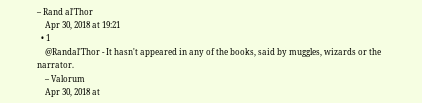– Rand al'Thor
    Apr 30, 2018 at 19:21
  • 1
    @Randal'Thor - It hasn't appeared in any of the books, said by muggles, wizards or the narrator.
    – Valorum
    Apr 30, 2018 at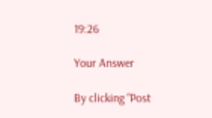19:26

Your Answer

By clicking “Post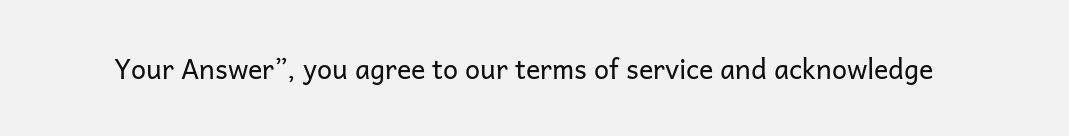Your Answer”, you agree to our terms of service and acknowledge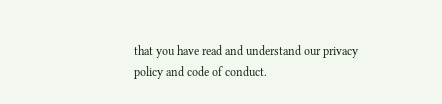that you have read and understand our privacy policy and code of conduct.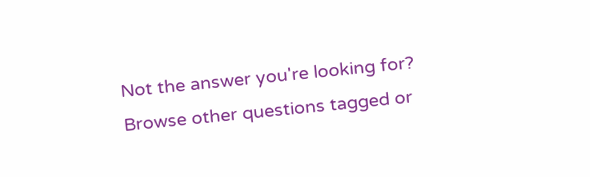Not the answer you're looking for? Browse other questions tagged or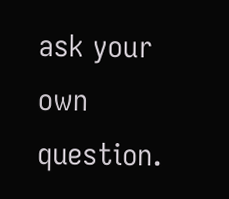ask your own question.